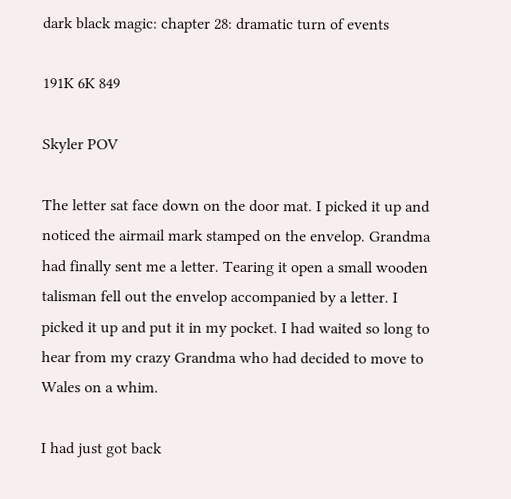dark black magic: chapter 28: dramatic turn of events

191K 6K 849

Skyler POV

The letter sat face down on the door mat. I picked it up and noticed the airmail mark stamped on the envelop. Grandma had finally sent me a letter. Tearing it open a small wooden talisman fell out the envelop accompanied by a letter. I picked it up and put it in my pocket. I had waited so long to hear from my crazy Grandma who had decided to move to Wales on a whim.

I had just got back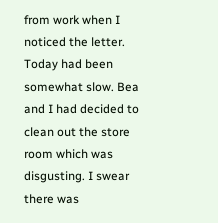from work when I noticed the letter. Today had been somewhat slow. Bea and I had decided to clean out the store room which was disgusting. I swear there was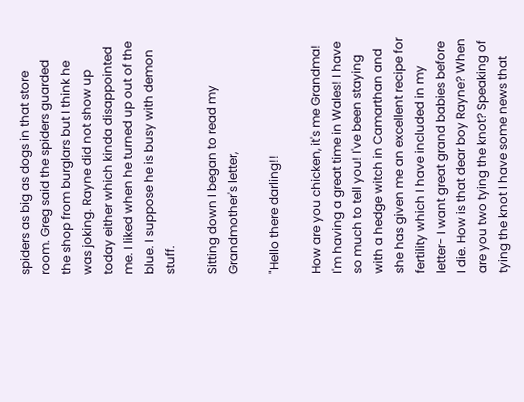spiders as big as dogs in that store room. Greg said the spiders guarded the shop from burglars but I think he was joking. Rayne did not show up today either which kinda disappointed me. I liked when he turned up out of the blue. I suppose he is busy with demon stuff.

Sitting down I began to read my Grandmother's letter,

"Hello there darling!!

How are you chicken, it's me Grandma! I'm having a great time in Wales! I have so much to tell you! I've been staying with a hedge witch in Camarthan and she has given me an excellent recipe for fertility which I have included in my letter- I want great grand babies before I die. How is that dear boy Rayne? When are you two tying the knot? Speaking of tying the knot I have some news that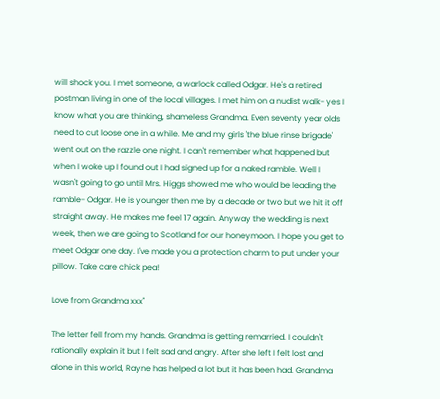will shock you. I met someone, a warlock called Odgar. He's a retired postman living in one of the local villages. I met him on a nudist walk- yes I know what you are thinking, shameless Grandma. Even seventy year olds need to cut loose one in a while. Me and my girls 'the blue rinse brigade' went out on the razzle one night. I can't remember what happened but when I woke up I found out I had signed up for a naked ramble. Well I wasn't going to go until Mrs. Higgs showed me who would be leading the ramble- Odgar. He is younger then me by a decade or two but we hit it off straight away. He makes me feel 17 again. Anyway the wedding is next week, then we are going to Scotland for our honeymoon. I hope you get to meet Odgar one day. I've made you a protection charm to put under your pillow. Take care chick pea!

Love from Grandma xxx"

The letter fell from my hands. Grandma is getting remarried. I couldn't rationally explain it but I felt sad and angry. After she left I felt lost and alone in this world, Rayne has helped a lot but it has been had. Grandma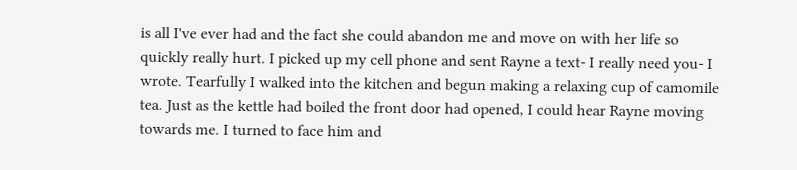is all I've ever had and the fact she could abandon me and move on with her life so quickly really hurt. I picked up my cell phone and sent Rayne a text- I really need you- I wrote. Tearfully I walked into the kitchen and begun making a relaxing cup of camomile tea. Just as the kettle had boiled the front door had opened, I could hear Rayne moving towards me. I turned to face him and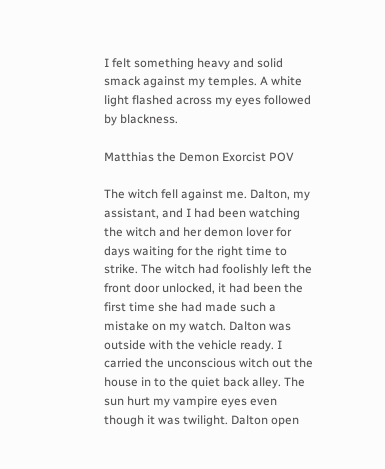I felt something heavy and solid smack against my temples. A white light flashed across my eyes followed by blackness.

Matthias the Demon Exorcist POV

The witch fell against me. Dalton, my assistant, and I had been watching the witch and her demon lover for days waiting for the right time to strike. The witch had foolishly left the front door unlocked, it had been the first time she had made such a mistake on my watch. Dalton was outside with the vehicle ready. I carried the unconscious witch out the house in to the quiet back alley. The sun hurt my vampire eyes even though it was twilight. Dalton open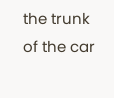the trunk of the car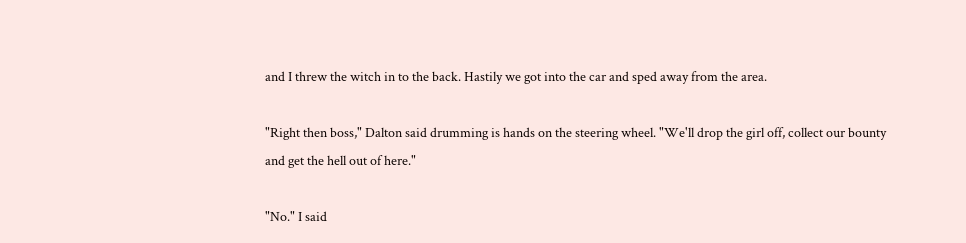and I threw the witch in to the back. Hastily we got into the car and sped away from the area.

"Right then boss," Dalton said drumming is hands on the steering wheel. "We'll drop the girl off, collect our bounty and get the hell out of here."

"No." I said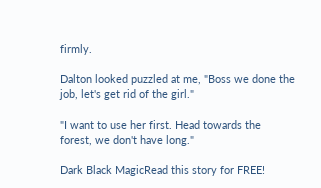firmly.

Dalton looked puzzled at me, "Boss we done the job, let's get rid of the girl."

"I want to use her first. Head towards the forest, we don't have long."

Dark Black MagicRead this story for FREE!